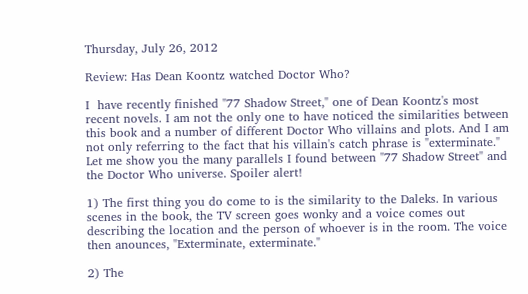Thursday, July 26, 2012

Review: Has Dean Koontz watched Doctor Who?

I  have recently finished "77 Shadow Street," one of Dean Koontz's most recent novels. I am not the only one to have noticed the similarities between this book and a number of different Doctor Who villains and plots. And I am not only referring to the fact that his villain's catch phrase is "exterminate." Let me show you the many parallels I found between "77 Shadow Street" and the Doctor Who universe. Spoiler alert!

1) The first thing you do come to is the similarity to the Daleks. In various scenes in the book, the TV screen goes wonky and a voice comes out describing the location and the person of whoever is in the room. The voice then anounces, "Exterminate, exterminate."

2) The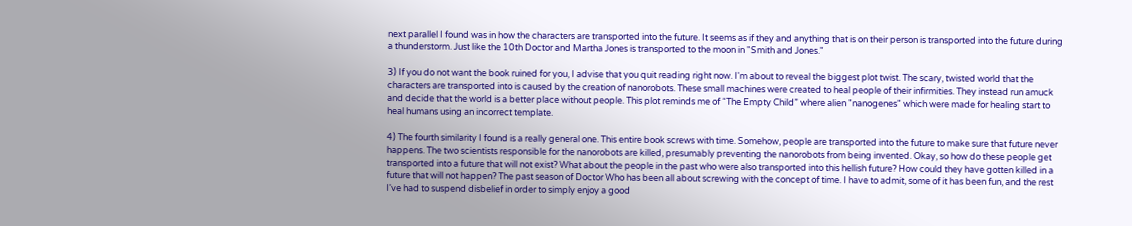next parallel I found was in how the characters are transported into the future. It seems as if they and anything that is on their person is transported into the future during a thunderstorm. Just like the 10th Doctor and Martha Jones is transported to the moon in "Smith and Jones."

3) If you do not want the book ruined for you, I advise that you quit reading right now. I'm about to reveal the biggest plot twist. The scary, twisted world that the characters are transported into is caused by the creation of nanorobots. These small machines were created to heal people of their infirmities. They instead run amuck and decide that the world is a better place without people. This plot reminds me of “The Empty Child” where alien "nanogenes" which were made for healing start to heal humans using an incorrect template.

4) The fourth similarity I found is a really general one. This entire book screws with time. Somehow, people are transported into the future to make sure that future never happens. The two scientists responsible for the nanorobots are killed, presumably preventing the nanorobots from being invented. Okay, so how do these people get transported into a future that will not exist? What about the people in the past who were also transported into this hellish future? How could they have gotten killed in a future that will not happen? The past season of Doctor Who has been all about screwing with the concept of time. I have to admit, some of it has been fun, and the rest I've had to suspend disbelief in order to simply enjoy a good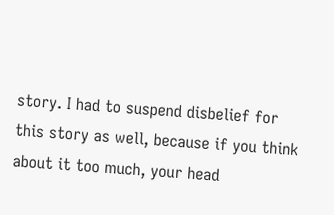story. I had to suspend disbelief for this story as well, because if you think about it too much, your head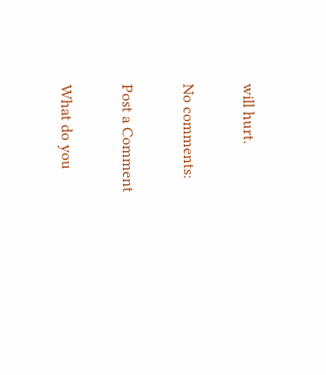will hurt.

No comments:

Post a Comment

What do you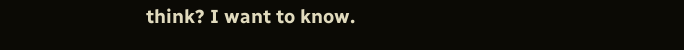think? I want to know.